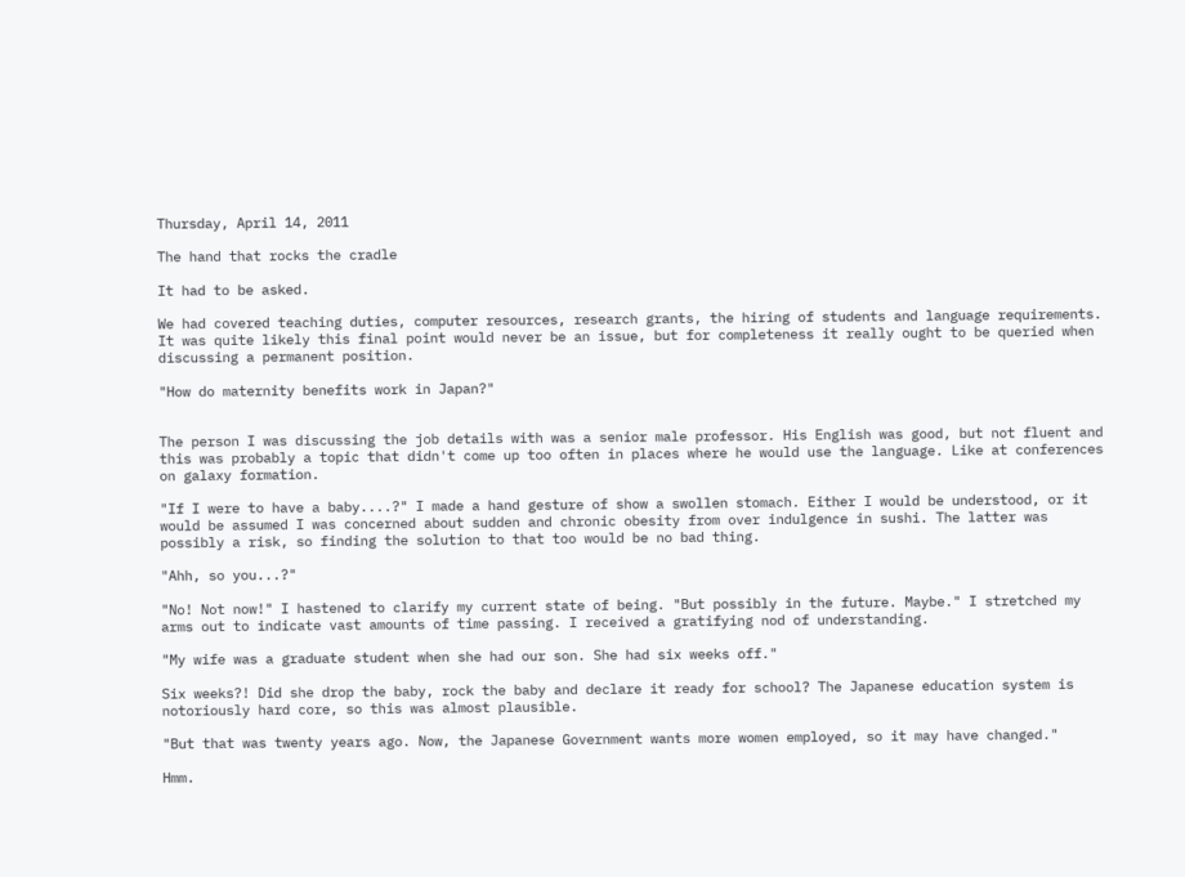Thursday, April 14, 2011

The hand that rocks the cradle

It had to be asked.

We had covered teaching duties, computer resources, research grants, the hiring of students and language requirements. It was quite likely this final point would never be an issue, but for completeness it really ought to be queried when discussing a permanent position.

"How do maternity benefits work in Japan?"


The person I was discussing the job details with was a senior male professor. His English was good, but not fluent and this was probably a topic that didn't come up too often in places where he would use the language. Like at conferences on galaxy formation.

"If I were to have a baby....?" I made a hand gesture of show a swollen stomach. Either I would be understood, or it would be assumed I was concerned about sudden and chronic obesity from over indulgence in sushi. The latter was possibly a risk, so finding the solution to that too would be no bad thing.

"Ahh, so you...?"

"No! Not now!" I hastened to clarify my current state of being. "But possibly in the future. Maybe." I stretched my arms out to indicate vast amounts of time passing. I received a gratifying nod of understanding.

"My wife was a graduate student when she had our son. She had six weeks off."

Six weeks?! Did she drop the baby, rock the baby and declare it ready for school? The Japanese education system is notoriously hard core, so this was almost plausible.

"But that was twenty years ago. Now, the Japanese Government wants more women employed, so it may have changed."

Hmm.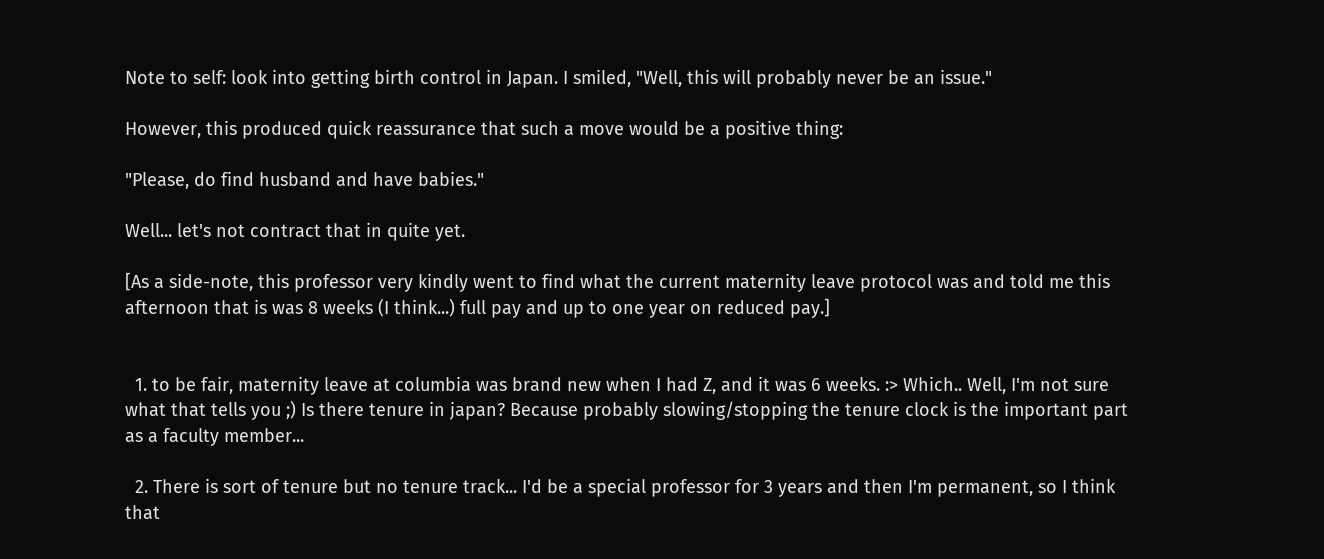Note to self: look into getting birth control in Japan. I smiled, "Well, this will probably never be an issue."

However, this produced quick reassurance that such a move would be a positive thing:

"Please, do find husband and have babies."

Well... let's not contract that in quite yet.

[As a side-note, this professor very kindly went to find what the current maternity leave protocol was and told me this afternoon that is was 8 weeks (I think...) full pay and up to one year on reduced pay.]


  1. to be fair, maternity leave at columbia was brand new when I had Z, and it was 6 weeks. :> Which.. Well, I'm not sure what that tells you ;) Is there tenure in japan? Because probably slowing/stopping the tenure clock is the important part as a faculty member...

  2. There is sort of tenure but no tenure track... I'd be a special professor for 3 years and then I'm permanent, so I think that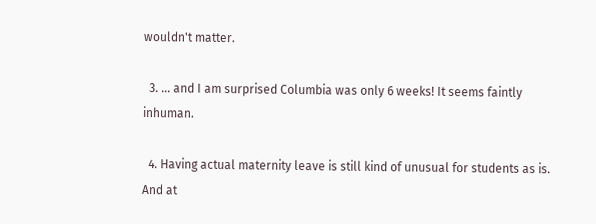wouldn't matter.

  3. ... and I am surprised Columbia was only 6 weeks! It seems faintly inhuman.

  4. Having actual maternity leave is still kind of unusual for students as is. And at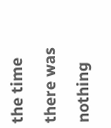the time there was nothing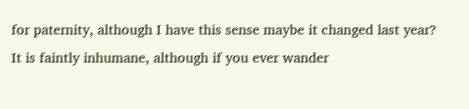for paternity, although I have this sense maybe it changed last year? It is faintly inhumane, although if you ever wander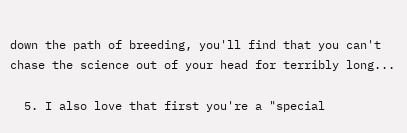down the path of breeding, you'll find that you can't chase the science out of your head for terribly long...

  5. I also love that first you're a "special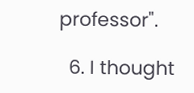professor".

  6. I thought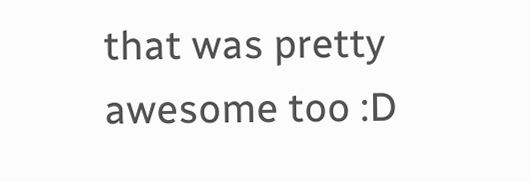that was pretty awesome too :D